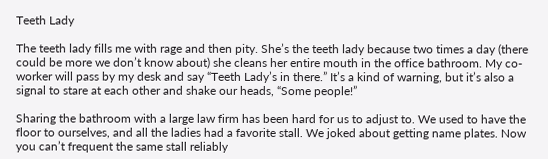Teeth Lady

The teeth lady fills me with rage and then pity. She’s the teeth lady because two times a day (there could be more we don’t know about) she cleans her entire mouth in the office bathroom. My co-worker will pass by my desk and say “Teeth Lady’s in there.” It’s a kind of warning, but it’s also a signal to stare at each other and shake our heads, “Some people!”

Sharing the bathroom with a large law firm has been hard for us to adjust to. We used to have the floor to ourselves, and all the ladies had a favorite stall. We joked about getting name plates. Now you can’t frequent the same stall reliably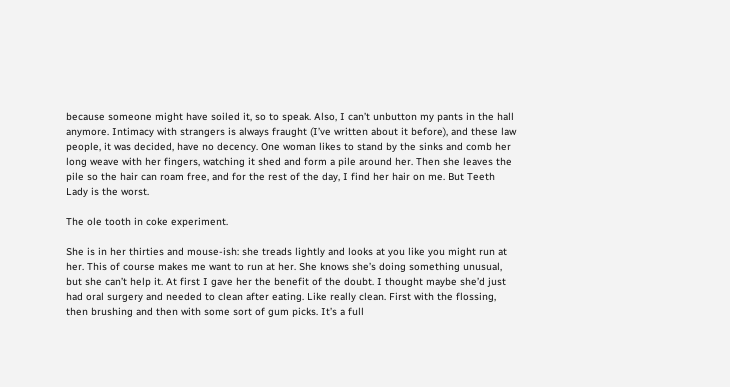because someone might have soiled it, so to speak. Also, I can’t unbutton my pants in the hall anymore. Intimacy with strangers is always fraught (I’ve written about it before), and these law people, it was decided, have no decency. One woman likes to stand by the sinks and comb her long weave with her fingers, watching it shed and form a pile around her. Then she leaves the pile so the hair can roam free, and for the rest of the day, I find her hair on me. But Teeth Lady is the worst.

The ole tooth in coke experiment.

She is in her thirties and mouse-ish: she treads lightly and looks at you like you might run at her. This of course makes me want to run at her. She knows she’s doing something unusual, but she can’t help it. At first I gave her the benefit of the doubt. I thought maybe she’d just had oral surgery and needed to clean after eating. Like really clean. First with the flossing, then brushing and then with some sort of gum picks. It’s a full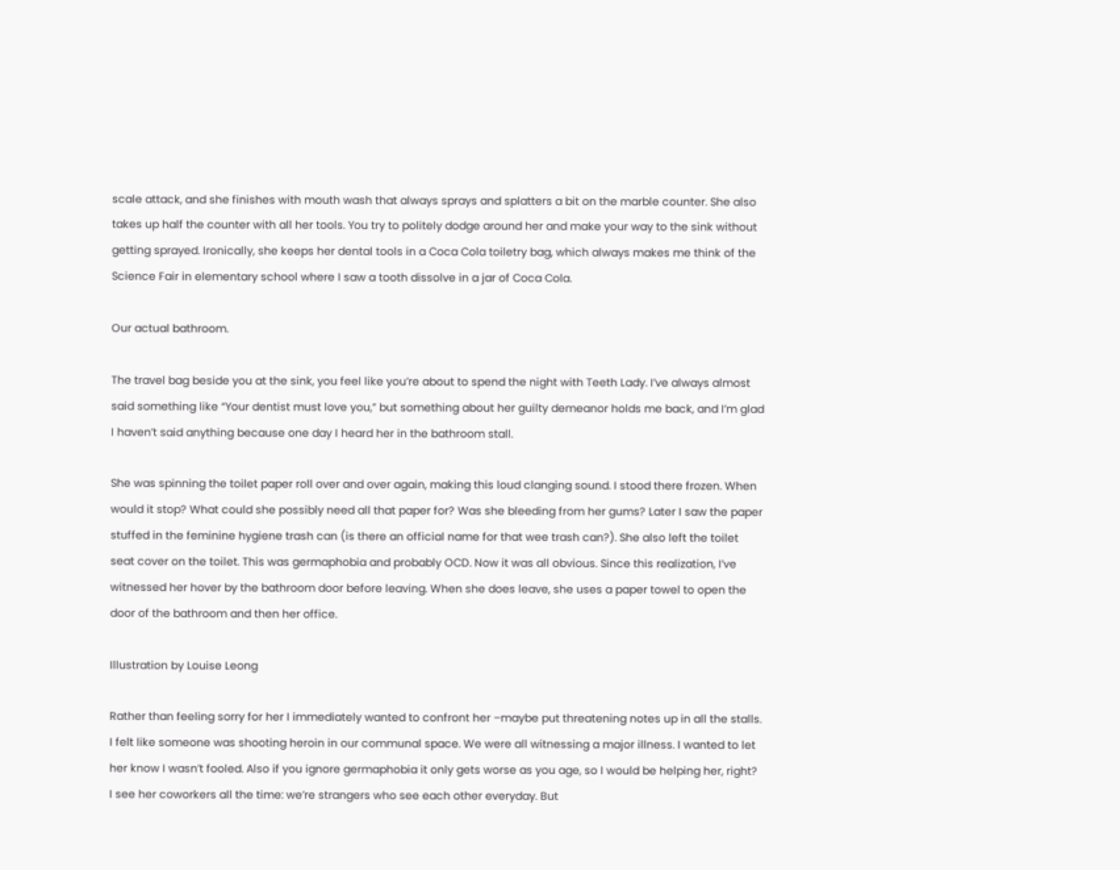scale attack, and she finishes with mouth wash that always sprays and splatters a bit on the marble counter. She also takes up half the counter with all her tools. You try to politely dodge around her and make your way to the sink without getting sprayed. Ironically, she keeps her dental tools in a Coca Cola toiletry bag, which always makes me think of the Science Fair in elementary school where I saw a tooth dissolve in a jar of Coca Cola.

Our actual bathroom.

The travel bag beside you at the sink, you feel like you’re about to spend the night with Teeth Lady. I’ve always almost said something like “Your dentist must love you,” but something about her guilty demeanor holds me back, and I’m glad I haven’t said anything because one day I heard her in the bathroom stall.

She was spinning the toilet paper roll over and over again, making this loud clanging sound. I stood there frozen. When would it stop? What could she possibly need all that paper for? Was she bleeding from her gums? Later I saw the paper stuffed in the feminine hygiene trash can (is there an official name for that wee trash can?). She also left the toilet seat cover on the toilet. This was germaphobia and probably OCD. Now it was all obvious. Since this realization, I’ve witnessed her hover by the bathroom door before leaving. When she does leave, she uses a paper towel to open the door of the bathroom and then her office.

Illustration by Louise Leong

Rather than feeling sorry for her I immediately wanted to confront her –maybe put threatening notes up in all the stalls. I felt like someone was shooting heroin in our communal space. We were all witnessing a major illness. I wanted to let her know I wasn’t fooled. Also if you ignore germaphobia it only gets worse as you age, so I would be helping her, right? I see her coworkers all the time: we’re strangers who see each other everyday. But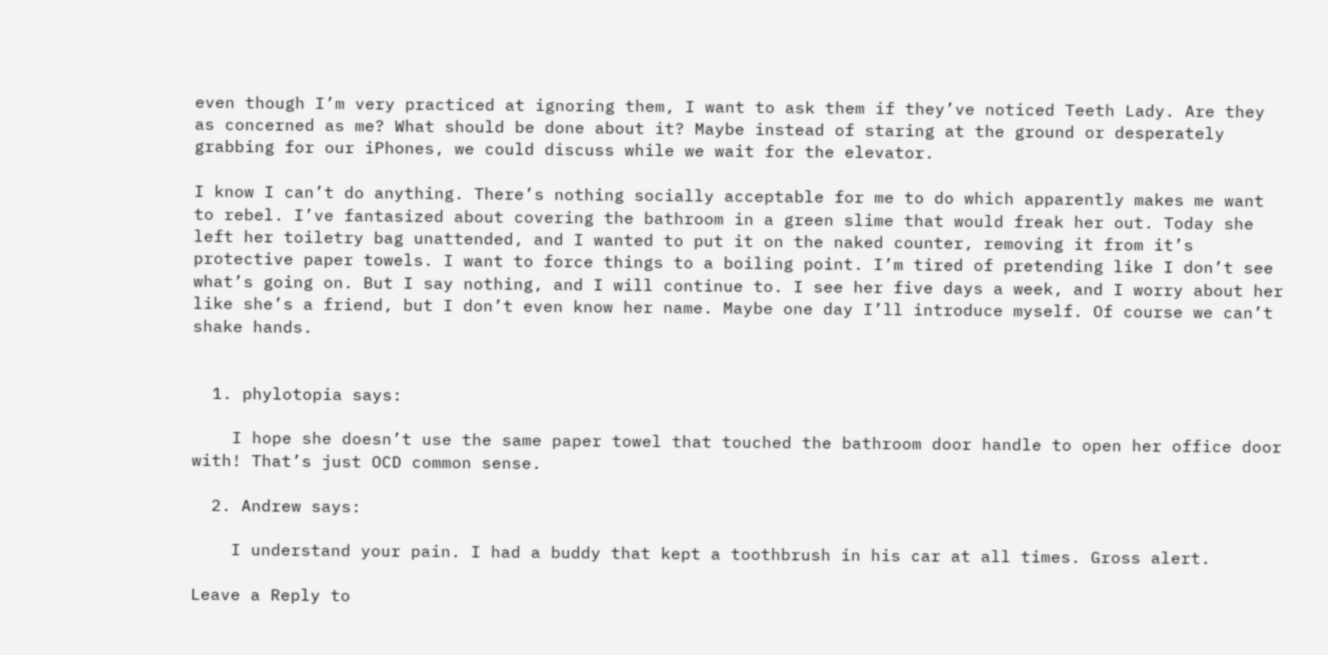even though I’m very practiced at ignoring them, I want to ask them if they’ve noticed Teeth Lady. Are they as concerned as me? What should be done about it? Maybe instead of staring at the ground or desperately grabbing for our iPhones, we could discuss while we wait for the elevator.

I know I can’t do anything. There’s nothing socially acceptable for me to do which apparently makes me want to rebel. I’ve fantasized about covering the bathroom in a green slime that would freak her out. Today she left her toiletry bag unattended, and I wanted to put it on the naked counter, removing it from it’s protective paper towels. I want to force things to a boiling point. I’m tired of pretending like I don’t see what’s going on. But I say nothing, and I will continue to. I see her five days a week, and I worry about her like she’s a friend, but I don’t even know her name. Maybe one day I’ll introduce myself. Of course we can’t shake hands.


  1. phylotopia says:

    I hope she doesn’t use the same paper towel that touched the bathroom door handle to open her office door with! That’s just OCD common sense.

  2. Andrew says:

    I understand your pain. I had a buddy that kept a toothbrush in his car at all times. Gross alert.

Leave a Reply to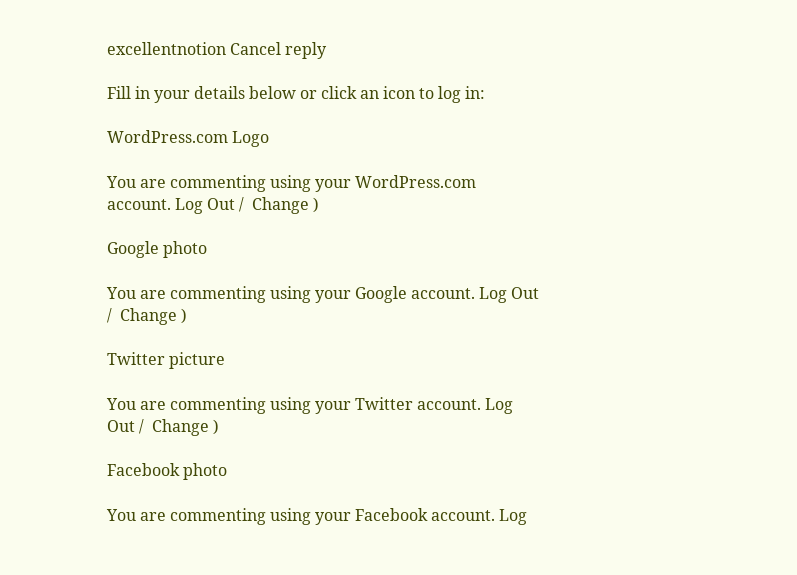excellentnotion Cancel reply

Fill in your details below or click an icon to log in:

WordPress.com Logo

You are commenting using your WordPress.com account. Log Out /  Change )

Google photo

You are commenting using your Google account. Log Out /  Change )

Twitter picture

You are commenting using your Twitter account. Log Out /  Change )

Facebook photo

You are commenting using your Facebook account. Log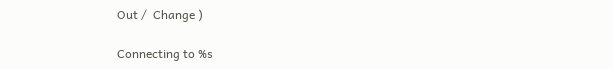Out /  Change )

Connecting to %s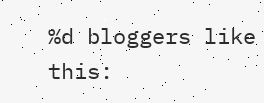%d bloggers like this: